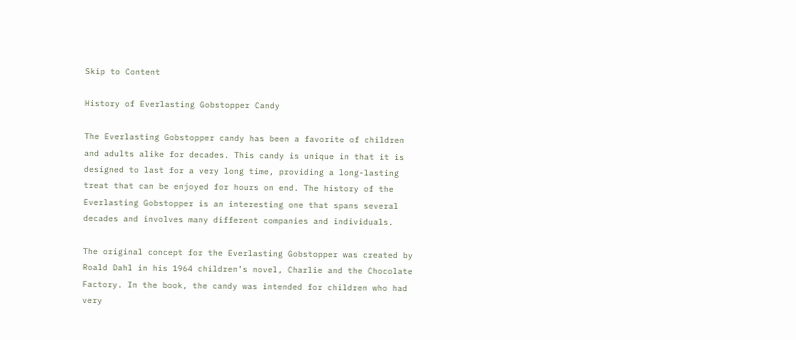Skip to Content

History of Everlasting Gobstopper Candy

The Everlasting Gobstopper candy has been a favorite of children and adults alike for decades. This candy is unique in that it is designed to last for a very long time, providing a long-lasting treat that can be enjoyed for hours on end. The history of the Everlasting Gobstopper is an interesting one that spans several decades and involves many different companies and individuals.

The original concept for the Everlasting Gobstopper was created by Roald Dahl in his 1964 children’s novel, Charlie and the Chocolate Factory. In the book, the candy was intended for children who had very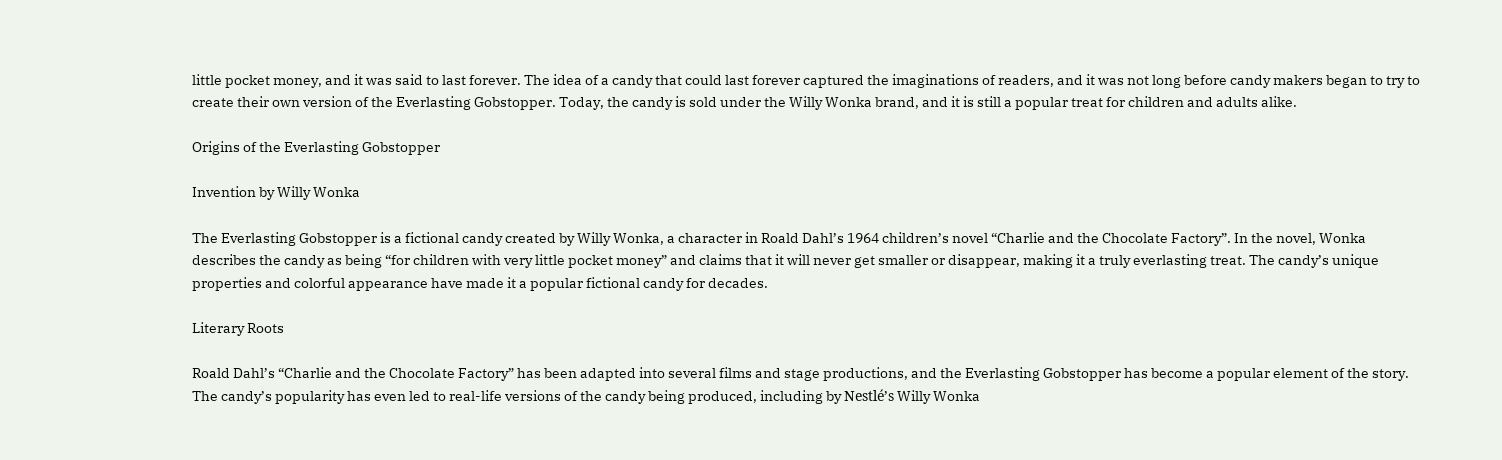little pocket money, and it was said to last forever. The idea of a candy that could last forever captured the imaginations of readers, and it was not long before candy makers began to try to create their own version of the Everlasting Gobstopper. Today, the candy is sold under the Willy Wonka brand, and it is still a popular treat for children and adults alike.

Origins of the Everlasting Gobstopper

Invention by Willy Wonka

The Everlasting Gobstopper is a fictional candy created by Willy Wonka, a character in Roald Dahl’s 1964 children’s novel “Charlie and the Chocolate Factory”. In the novel, Wonka describes the candy as being “for children with very little pocket money” and claims that it will never get smaller or disappear, making it a truly everlasting treat. The candy’s unique properties and colorful appearance have made it a popular fictional candy for decades.

Literary Roots

Roald Dahl’s “Charlie and the Chocolate Factory” has been adapted into several films and stage productions, and the Everlasting Gobstopper has become a popular element of the story. The candy’s popularity has even led to real-life versions of the candy being produced, including by Nestlé’s Willy Wonka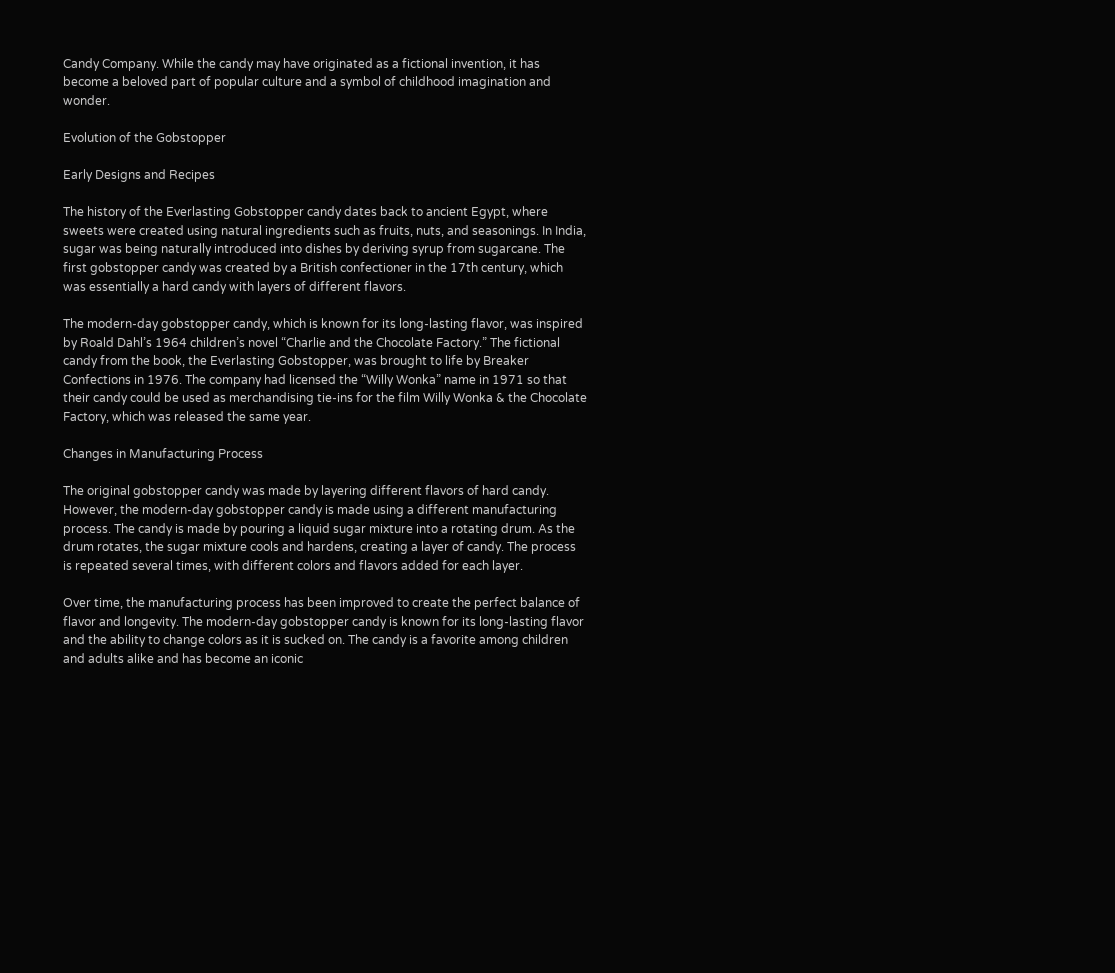Candy Company. While the candy may have originated as a fictional invention, it has become a beloved part of popular culture and a symbol of childhood imagination and wonder.

Evolution of the Gobstopper

Early Designs and Recipes

The history of the Everlasting Gobstopper candy dates back to ancient Egypt, where sweets were created using natural ingredients such as fruits, nuts, and seasonings. In India, sugar was being naturally introduced into dishes by deriving syrup from sugarcane. The first gobstopper candy was created by a British confectioner in the 17th century, which was essentially a hard candy with layers of different flavors.

The modern-day gobstopper candy, which is known for its long-lasting flavor, was inspired by Roald Dahl’s 1964 children’s novel “Charlie and the Chocolate Factory.” The fictional candy from the book, the Everlasting Gobstopper, was brought to life by Breaker Confections in 1976. The company had licensed the “Willy Wonka” name in 1971 so that their candy could be used as merchandising tie-ins for the film Willy Wonka & the Chocolate Factory, which was released the same year.

Changes in Manufacturing Process

The original gobstopper candy was made by layering different flavors of hard candy. However, the modern-day gobstopper candy is made using a different manufacturing process. The candy is made by pouring a liquid sugar mixture into a rotating drum. As the drum rotates, the sugar mixture cools and hardens, creating a layer of candy. The process is repeated several times, with different colors and flavors added for each layer.

Over time, the manufacturing process has been improved to create the perfect balance of flavor and longevity. The modern-day gobstopper candy is known for its long-lasting flavor and the ability to change colors as it is sucked on. The candy is a favorite among children and adults alike and has become an iconic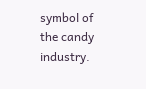symbol of the candy industry.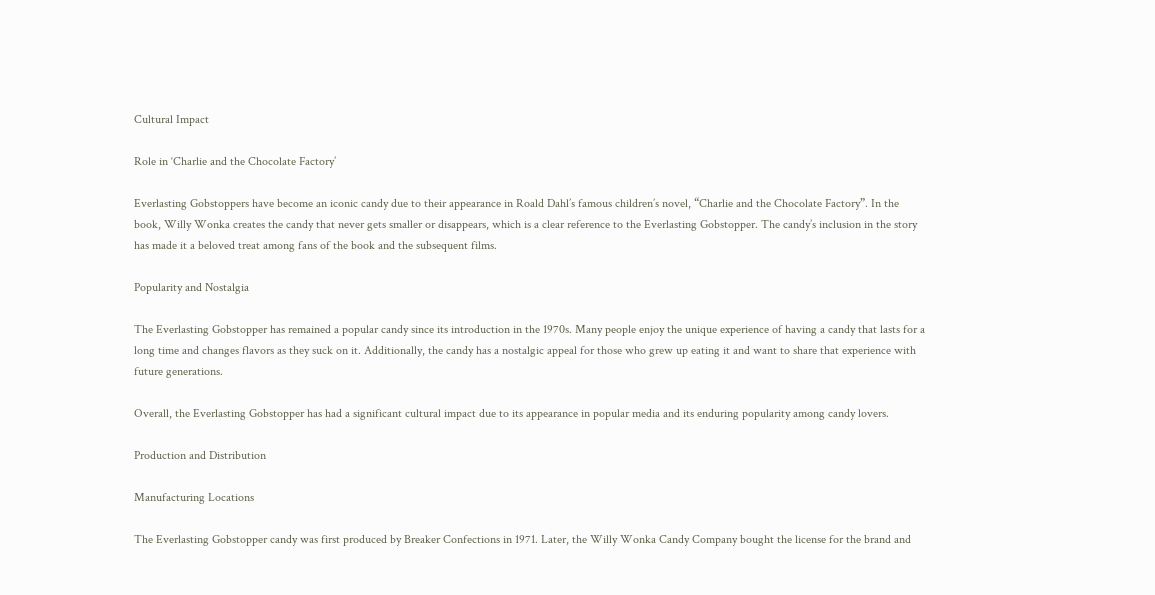Cultural Impact

Role in ‘Charlie and the Chocolate Factory’

Everlasting Gobstoppers have become an iconic candy due to their appearance in Roald Dahl’s famous children’s novel, “Charlie and the Chocolate Factory”. In the book, Willy Wonka creates the candy that never gets smaller or disappears, which is a clear reference to the Everlasting Gobstopper. The candy’s inclusion in the story has made it a beloved treat among fans of the book and the subsequent films.

Popularity and Nostalgia

The Everlasting Gobstopper has remained a popular candy since its introduction in the 1970s. Many people enjoy the unique experience of having a candy that lasts for a long time and changes flavors as they suck on it. Additionally, the candy has a nostalgic appeal for those who grew up eating it and want to share that experience with future generations.

Overall, the Everlasting Gobstopper has had a significant cultural impact due to its appearance in popular media and its enduring popularity among candy lovers.

Production and Distribution

Manufacturing Locations

The Everlasting Gobstopper candy was first produced by Breaker Confections in 1971. Later, the Willy Wonka Candy Company bought the license for the brand and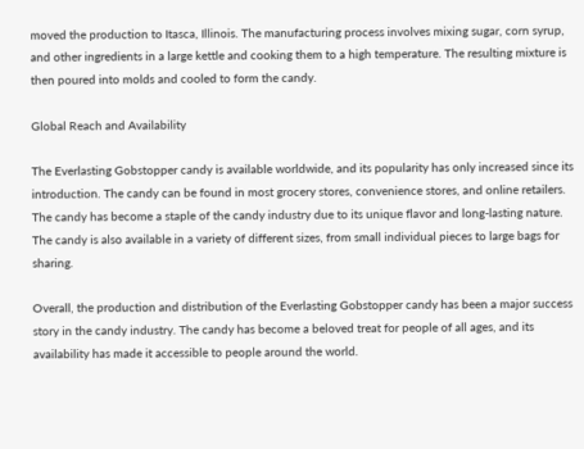moved the production to Itasca, Illinois. The manufacturing process involves mixing sugar, corn syrup, and other ingredients in a large kettle and cooking them to a high temperature. The resulting mixture is then poured into molds and cooled to form the candy.

Global Reach and Availability

The Everlasting Gobstopper candy is available worldwide, and its popularity has only increased since its introduction. The candy can be found in most grocery stores, convenience stores, and online retailers. The candy has become a staple of the candy industry due to its unique flavor and long-lasting nature. The candy is also available in a variety of different sizes, from small individual pieces to large bags for sharing.

Overall, the production and distribution of the Everlasting Gobstopper candy has been a major success story in the candy industry. The candy has become a beloved treat for people of all ages, and its availability has made it accessible to people around the world.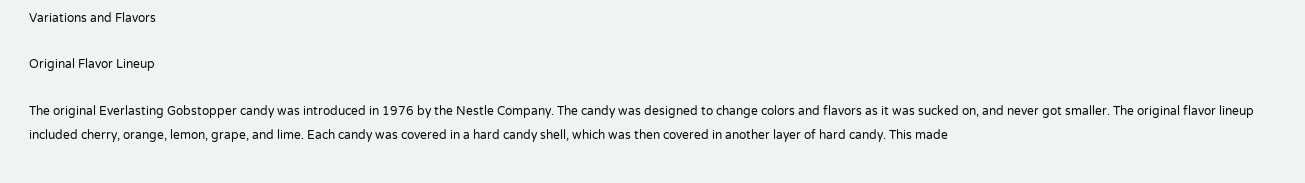Variations and Flavors

Original Flavor Lineup

The original Everlasting Gobstopper candy was introduced in 1976 by the Nestle Company. The candy was designed to change colors and flavors as it was sucked on, and never got smaller. The original flavor lineup included cherry, orange, lemon, grape, and lime. Each candy was covered in a hard candy shell, which was then covered in another layer of hard candy. This made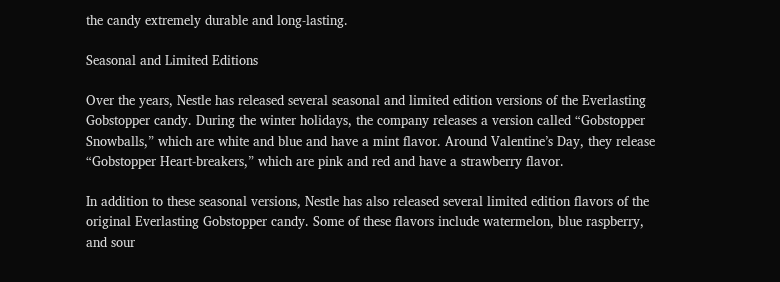the candy extremely durable and long-lasting.

Seasonal and Limited Editions

Over the years, Nestle has released several seasonal and limited edition versions of the Everlasting Gobstopper candy. During the winter holidays, the company releases a version called “Gobstopper Snowballs,” which are white and blue and have a mint flavor. Around Valentine’s Day, they release “Gobstopper Heart-breakers,” which are pink and red and have a strawberry flavor.

In addition to these seasonal versions, Nestle has also released several limited edition flavors of the original Everlasting Gobstopper candy. Some of these flavors include watermelon, blue raspberry, and sour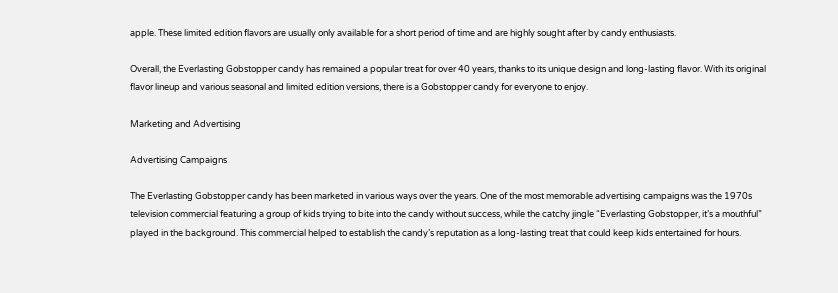apple. These limited edition flavors are usually only available for a short period of time and are highly sought after by candy enthusiasts.

Overall, the Everlasting Gobstopper candy has remained a popular treat for over 40 years, thanks to its unique design and long-lasting flavor. With its original flavor lineup and various seasonal and limited edition versions, there is a Gobstopper candy for everyone to enjoy.

Marketing and Advertising

Advertising Campaigns

The Everlasting Gobstopper candy has been marketed in various ways over the years. One of the most memorable advertising campaigns was the 1970s television commercial featuring a group of kids trying to bite into the candy without success, while the catchy jingle “Everlasting Gobstopper, it’s a mouthful” played in the background. This commercial helped to establish the candy’s reputation as a long-lasting treat that could keep kids entertained for hours.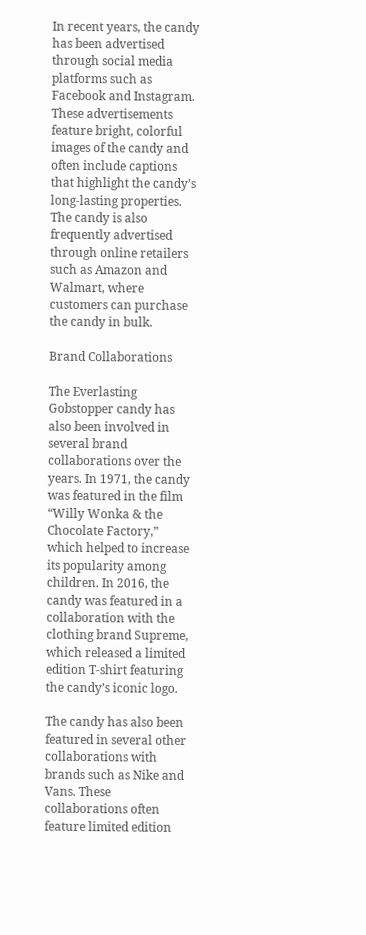In recent years, the candy has been advertised through social media platforms such as Facebook and Instagram. These advertisements feature bright, colorful images of the candy and often include captions that highlight the candy’s long-lasting properties. The candy is also frequently advertised through online retailers such as Amazon and Walmart, where customers can purchase the candy in bulk.

Brand Collaborations

The Everlasting Gobstopper candy has also been involved in several brand collaborations over the years. In 1971, the candy was featured in the film “Willy Wonka & the Chocolate Factory,” which helped to increase its popularity among children. In 2016, the candy was featured in a collaboration with the clothing brand Supreme, which released a limited edition T-shirt featuring the candy’s iconic logo.

The candy has also been featured in several other collaborations with brands such as Nike and Vans. These collaborations often feature limited edition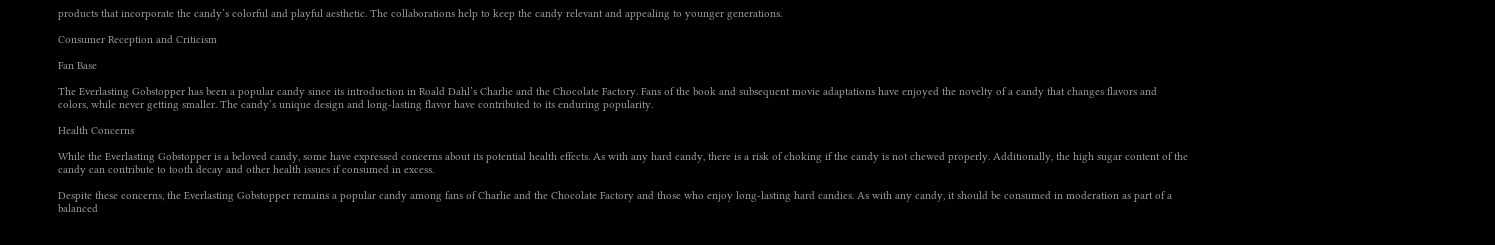products that incorporate the candy’s colorful and playful aesthetic. The collaborations help to keep the candy relevant and appealing to younger generations.

Consumer Reception and Criticism

Fan Base

The Everlasting Gobstopper has been a popular candy since its introduction in Roald Dahl’s Charlie and the Chocolate Factory. Fans of the book and subsequent movie adaptations have enjoyed the novelty of a candy that changes flavors and colors, while never getting smaller. The candy’s unique design and long-lasting flavor have contributed to its enduring popularity.

Health Concerns

While the Everlasting Gobstopper is a beloved candy, some have expressed concerns about its potential health effects. As with any hard candy, there is a risk of choking if the candy is not chewed properly. Additionally, the high sugar content of the candy can contribute to tooth decay and other health issues if consumed in excess.

Despite these concerns, the Everlasting Gobstopper remains a popular candy among fans of Charlie and the Chocolate Factory and those who enjoy long-lasting hard candies. As with any candy, it should be consumed in moderation as part of a balanced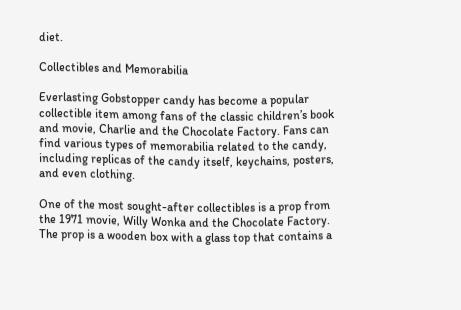diet.

Collectibles and Memorabilia

Everlasting Gobstopper candy has become a popular collectible item among fans of the classic children’s book and movie, Charlie and the Chocolate Factory. Fans can find various types of memorabilia related to the candy, including replicas of the candy itself, keychains, posters, and even clothing.

One of the most sought-after collectibles is a prop from the 1971 movie, Willy Wonka and the Chocolate Factory. The prop is a wooden box with a glass top that contains a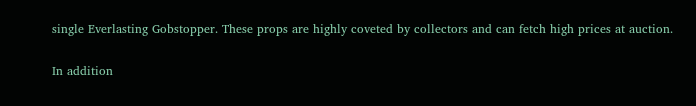single Everlasting Gobstopper. These props are highly coveted by collectors and can fetch high prices at auction.

In addition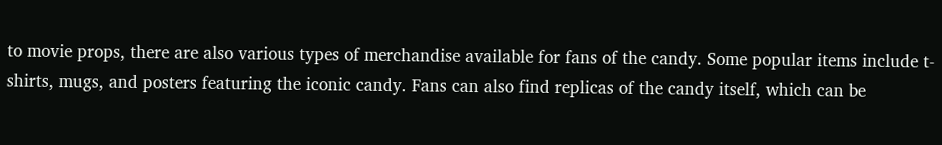to movie props, there are also various types of merchandise available for fans of the candy. Some popular items include t-shirts, mugs, and posters featuring the iconic candy. Fans can also find replicas of the candy itself, which can be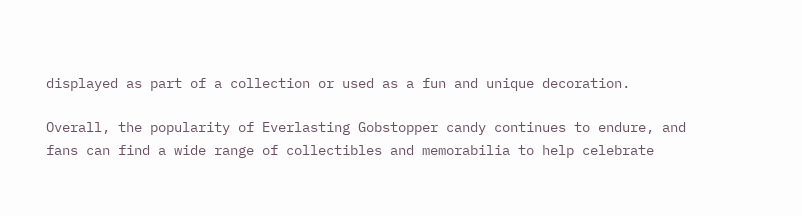displayed as part of a collection or used as a fun and unique decoration.

Overall, the popularity of Everlasting Gobstopper candy continues to endure, and fans can find a wide range of collectibles and memorabilia to help celebrate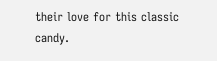their love for this classic candy.